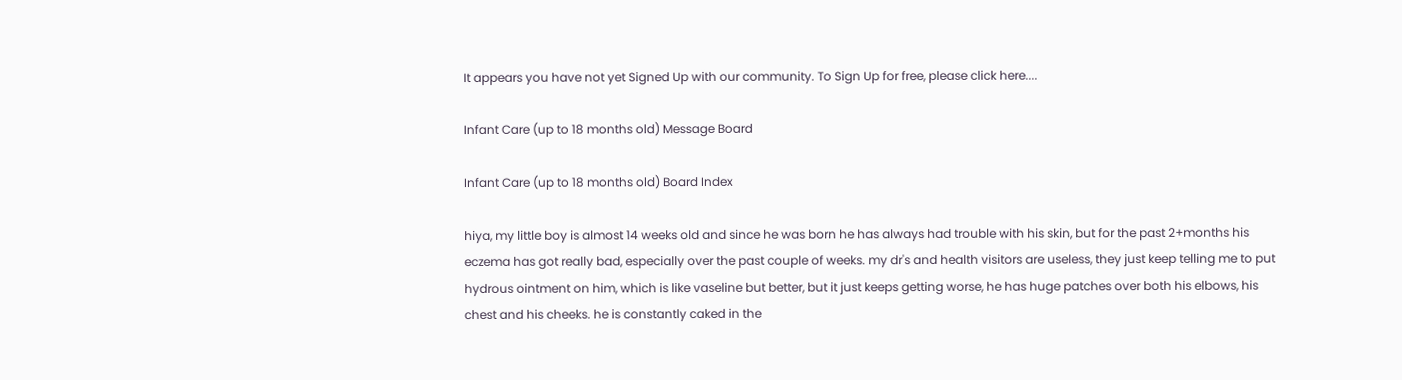It appears you have not yet Signed Up with our community. To Sign Up for free, please click here....

Infant Care (up to 18 months old) Message Board

Infant Care (up to 18 months old) Board Index

hiya, my little boy is almost 14 weeks old and since he was born he has always had trouble with his skin, but for the past 2+months his eczema has got really bad, especially over the past couple of weeks. my dr's and health visitors are useless, they just keep telling me to put hydrous ointment on him, which is like vaseline but better, but it just keeps getting worse, he has huge patches over both his elbows, his chest and his cheeks. he is constantly caked in the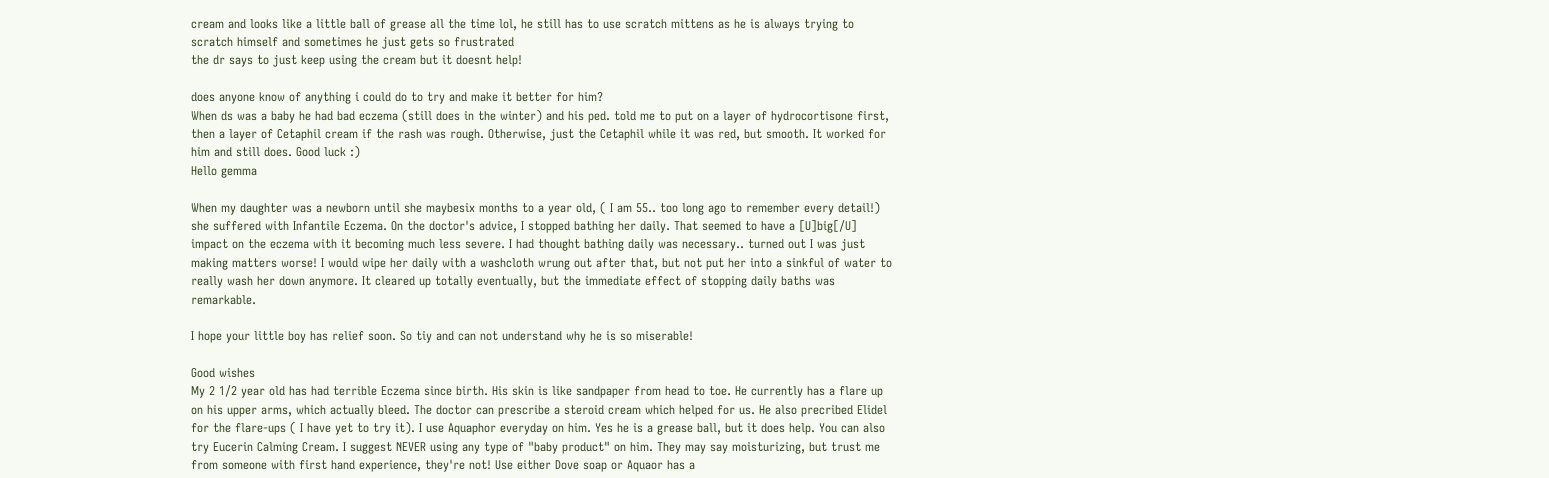cream and looks like a little ball of grease all the time lol, he still has to use scratch mittens as he is always trying to scratch himself and sometimes he just gets so frustrated
the dr says to just keep using the cream but it doesnt help!

does anyone know of anything i could do to try and make it better for him?
When ds was a baby he had bad eczema (still does in the winter) and his ped. told me to put on a layer of hydrocortisone first, then a layer of Cetaphil cream if the rash was rough. Otherwise, just the Cetaphil while it was red, but smooth. It worked for him and still does. Good luck :)
Hello gemma

When my daughter was a newborn until she maybesix months to a year old, ( I am 55.. too long ago to remember every detail!) she suffered with Infantile Eczema. On the doctor's advice, I stopped bathing her daily. That seemed to have a [U]big[/U] impact on the eczema with it becoming much less severe. I had thought bathing daily was necessary.. turned out I was just making matters worse! I would wipe her daily with a washcloth wrung out after that, but not put her into a sinkful of water to really wash her down anymore. It cleared up totally eventually, but the immediate effect of stopping daily baths was remarkable.

I hope your little boy has relief soon. So tiy and can not understand why he is so miserable!

Good wishes
My 2 1/2 year old has had terrible Eczema since birth. His skin is like sandpaper from head to toe. He currently has a flare up on his upper arms, which actually bleed. The doctor can prescribe a steroid cream which helped for us. He also precribed Elidel for the flare-ups ( I have yet to try it). I use Aquaphor everyday on him. Yes he is a grease ball, but it does help. You can also try Eucerin Calming Cream. I suggest NEVER using any type of "baby product" on him. They may say moisturizing, but trust me from someone with first hand experience, they're not! Use either Dove soap or Aquaor has a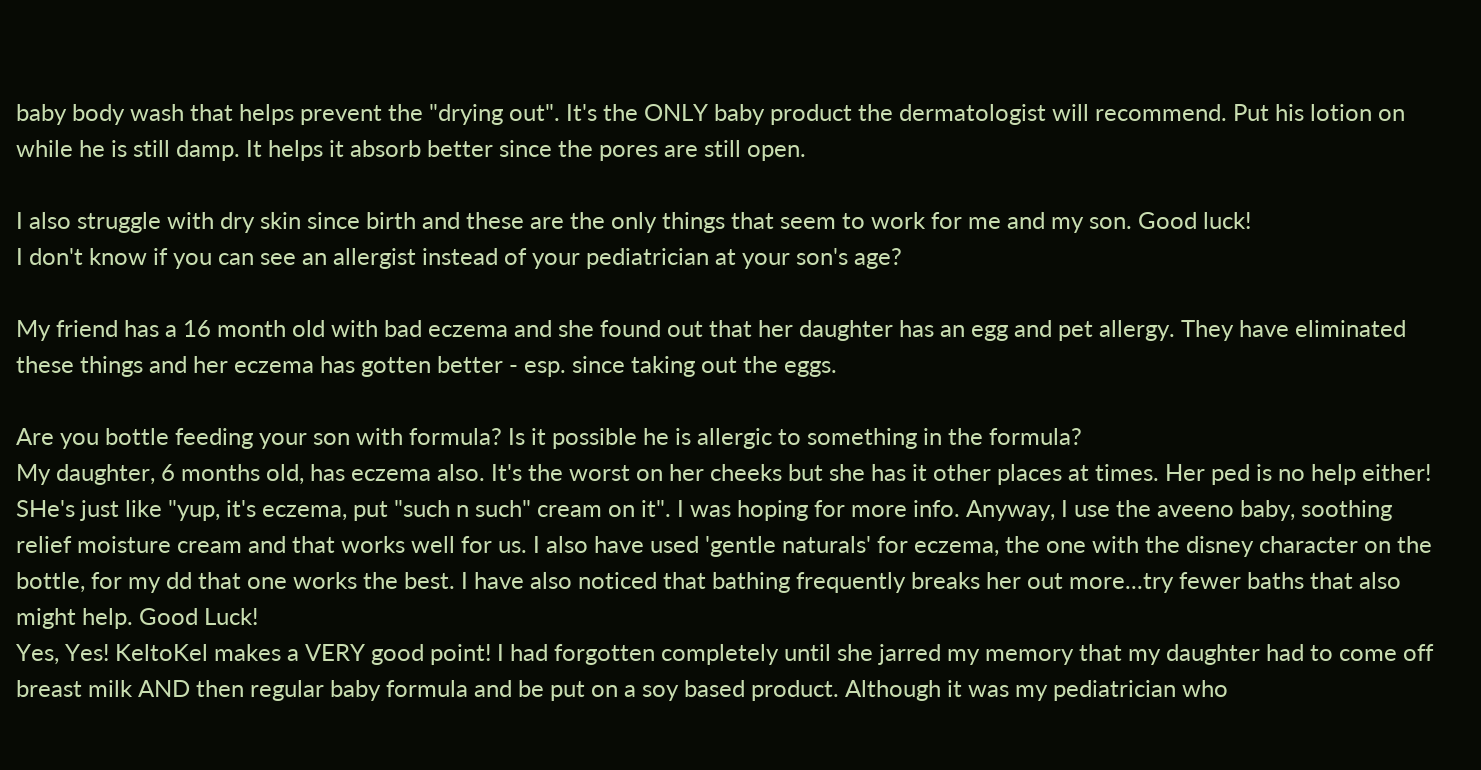baby body wash that helps prevent the "drying out". It's the ONLY baby product the dermatologist will recommend. Put his lotion on while he is still damp. It helps it absorb better since the pores are still open.

I also struggle with dry skin since birth and these are the only things that seem to work for me and my son. Good luck!
I don't know if you can see an allergist instead of your pediatrician at your son's age?

My friend has a 16 month old with bad eczema and she found out that her daughter has an egg and pet allergy. They have eliminated these things and her eczema has gotten better - esp. since taking out the eggs.

Are you bottle feeding your son with formula? Is it possible he is allergic to something in the formula?
My daughter, 6 months old, has eczema also. It's the worst on her cheeks but she has it other places at times. Her ped is no help either! SHe's just like "yup, it's eczema, put "such n such" cream on it". I was hoping for more info. Anyway, I use the aveeno baby, soothing relief moisture cream and that works well for us. I also have used 'gentle naturals' for eczema, the one with the disney character on the bottle, for my dd that one works the best. I have also noticed that bathing frequently breaks her out more...try fewer baths that also might help. Good Luck!
Yes, Yes! KeltoKel makes a VERY good point! I had forgotten completely until she jarred my memory that my daughter had to come off breast milk AND then regular baby formula and be put on a soy based product. Although it was my pediatrician who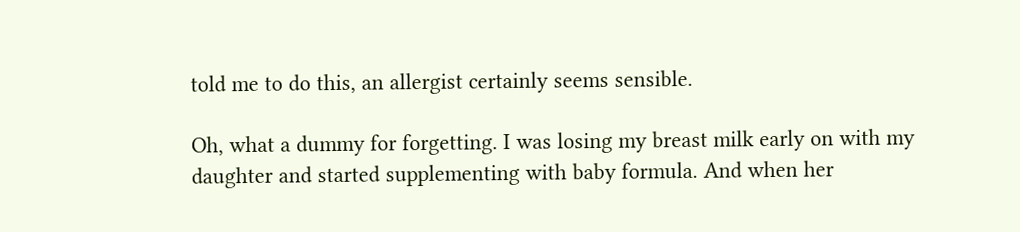told me to do this, an allergist certainly seems sensible.

Oh, what a dummy for forgetting. I was losing my breast milk early on with my daughter and started supplementing with baby formula. And when her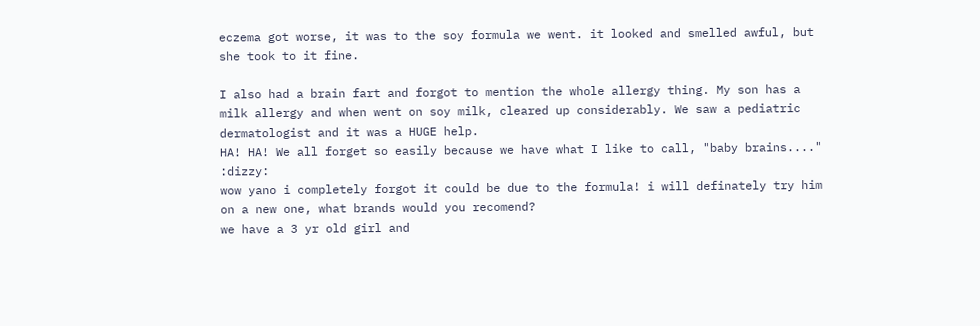eczema got worse, it was to the soy formula we went. it looked and smelled awful, but she took to it fine.

I also had a brain fart and forgot to mention the whole allergy thing. My son has a milk allergy and when went on soy milk, cleared up considerably. We saw a pediatric dermatologist and it was a HUGE help.
HA! HA! We all forget so easily because we have what I like to call, "baby brains...." :dizzy:
wow yano i completely forgot it could be due to the formula! i will definately try him on a new one, what brands would you recomend?
we have a 3 yr old girl and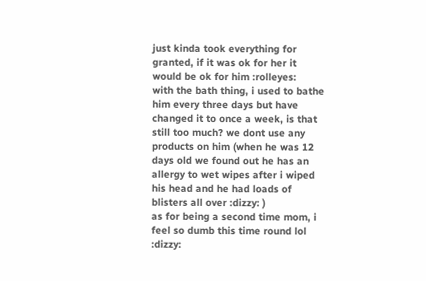just kinda took everything for granted, if it was ok for her it would be ok for him :rolleyes:
with the bath thing, i used to bathe him every three days but have changed it to once a week, is that still too much? we dont use any products on him (when he was 12 days old we found out he has an allergy to wet wipes after i wiped his head and he had loads of blisters all over :dizzy: )
as for being a second time mom, i feel so dumb this time round lol :dizzy: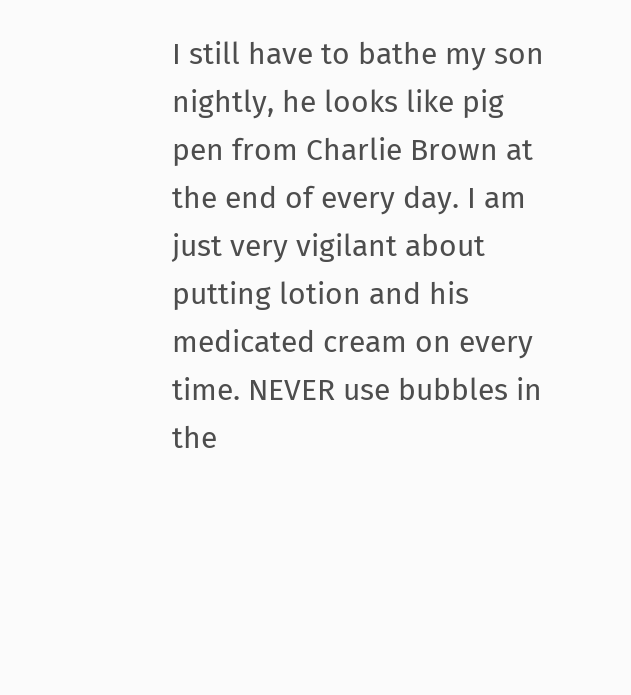I still have to bathe my son nightly, he looks like pig pen from Charlie Brown at the end of every day. I am just very vigilant about putting lotion and his medicated cream on every time. NEVER use bubbles in the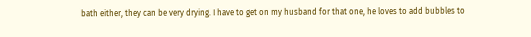bath either, they can be very drying. I have to get on my husband for that one, he loves to add bubbles to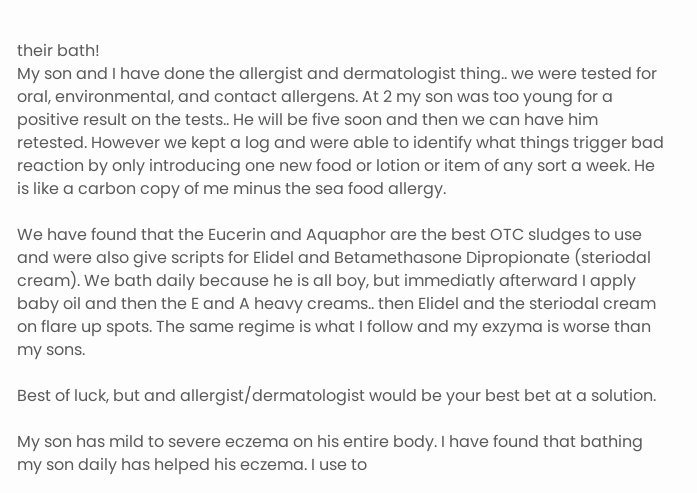their bath!
My son and I have done the allergist and dermatologist thing.. we were tested for oral, environmental, and contact allergens. At 2 my son was too young for a positive result on the tests.. He will be five soon and then we can have him retested. However we kept a log and were able to identify what things trigger bad reaction by only introducing one new food or lotion or item of any sort a week. He is like a carbon copy of me minus the sea food allergy.

We have found that the Eucerin and Aquaphor are the best OTC sludges to use and were also give scripts for Elidel and Betamethasone Dipropionate (steriodal cream). We bath daily because he is all boy, but immediatly afterward I apply baby oil and then the E and A heavy creams.. then Elidel and the steriodal cream on flare up spots. The same regime is what I follow and my exzyma is worse than my sons.

Best of luck, but and allergist/dermatologist would be your best bet at a solution.

My son has mild to severe eczema on his entire body. I have found that bathing my son daily has helped his eczema. I use to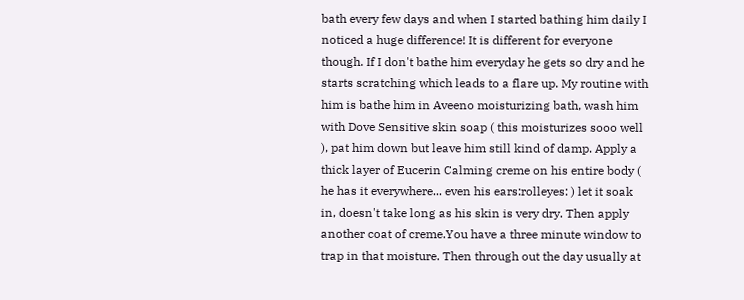bath every few days and when I started bathing him daily I noticed a huge difference! It is different for everyone though. If I don't bathe him everyday he gets so dry and he starts scratching which leads to a flare up. My routine with him is bathe him in Aveeno moisturizing bath, wash him with Dove Sensitive skin soap ( this moisturizes sooo well ), pat him down but leave him still kind of damp. Apply a thick layer of Eucerin Calming creme on his entire body ( he has it everywhere... even his ears:rolleyes: ) let it soak in, doesn't take long as his skin is very dry. Then apply another coat of creme.You have a three minute window to trap in that moisture. Then through out the day usually at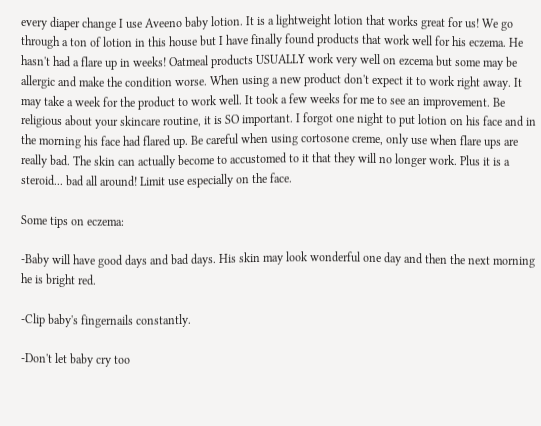every diaper change I use Aveeno baby lotion. It is a lightweight lotion that works great for us! We go through a ton of lotion in this house but I have finally found products that work well for his eczema. He hasn't had a flare up in weeks! Oatmeal products USUALLY work very well on ezcema but some may be allergic and make the condition worse. When using a new product don't expect it to work right away. It may take a week for the product to work well. It took a few weeks for me to see an improvement. Be religious about your skincare routine, it is SO important. I forgot one night to put lotion on his face and in the morning his face had flared up. Be careful when using cortosone creme, only use when flare ups are really bad. The skin can actually become to accustomed to it that they will no longer work. Plus it is a steroid... bad all around! Limit use especially on the face.

Some tips on eczema:

-Baby will have good days and bad days. His skin may look wonderful one day and then the next morning he is bright red.

-Clip baby's fingernails constantly.

-Don't let baby cry too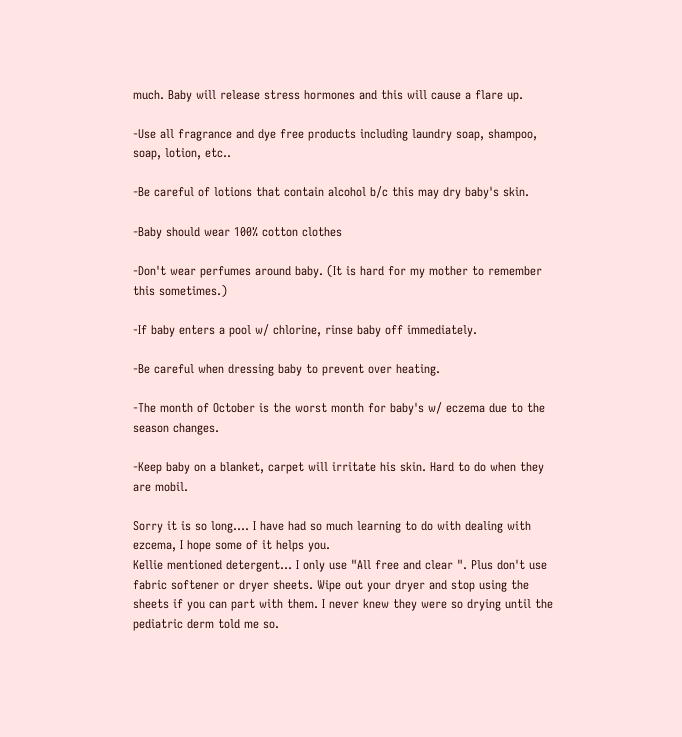much. Baby will release stress hormones and this will cause a flare up.

-Use all fragrance and dye free products including laundry soap, shampoo, soap, lotion, etc..

-Be careful of lotions that contain alcohol b/c this may dry baby's skin.

-Baby should wear 100% cotton clothes

-Don't wear perfumes around baby. (It is hard for my mother to remember this sometimes.)

-If baby enters a pool w/ chlorine, rinse baby off immediately.

-Be careful when dressing baby to prevent over heating.

-The month of October is the worst month for baby's w/ eczema due to the season changes.

-Keep baby on a blanket, carpet will irritate his skin. Hard to do when they are mobil.

Sorry it is so long.... I have had so much learning to do with dealing with ezcema, I hope some of it helps you.
Kellie mentioned detergent... I only use "All free and clear ". Plus don't use fabric softener or dryer sheets. Wipe out your dryer and stop using the sheets if you can part with them. I never knew they were so drying until the pediatric derm told me so.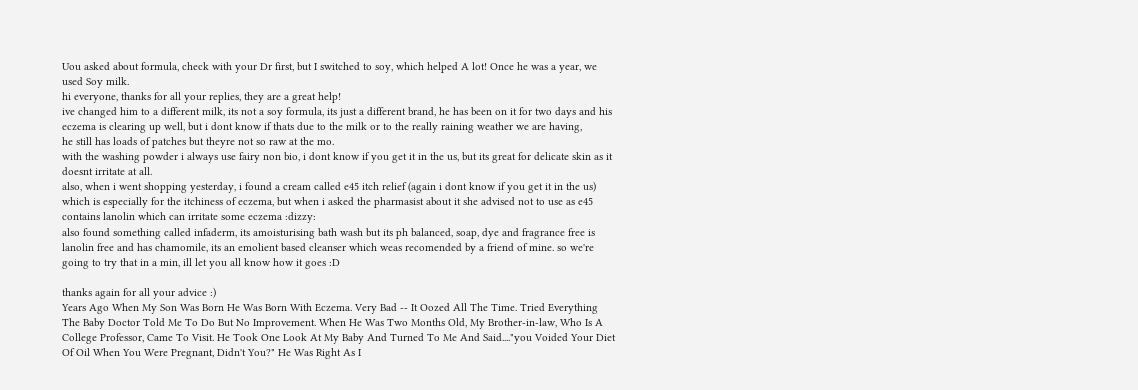Uou asked about formula, check with your Dr first, but I switched to soy, which helped A lot! Once he was a year, we used Soy milk.
hi everyone, thanks for all your replies, they are a great help!
ive changed him to a different milk, its not a soy formula, its just a different brand, he has been on it for two days and his eczema is clearing up well, but i dont know if thats due to the milk or to the really raining weather we are having,
he still has loads of patches but theyre not so raw at the mo.
with the washing powder i always use fairy non bio, i dont know if you get it in the us, but its great for delicate skin as it doesnt irritate at all.
also, when i went shopping yesterday, i found a cream called e45 itch relief (again i dont know if you get it in the us) which is especially for the itchiness of eczema, but when i asked the pharmasist about it she advised not to use as e45 contains lanolin which can irritate some eczema :dizzy:
also found something called infaderm, its amoisturising bath wash but its ph balanced, soap, dye and fragrance free is lanolin free and has chamomile, its an emolient based cleanser which weas recomended by a friend of mine. so we're going to try that in a min, ill let you all know how it goes :D

thanks again for all your advice :)
Years Ago When My Son Was Born He Was Born With Eczema. Very Bad -- It Oozed All The Time. Tried Everything The Baby Doctor Told Me To Do But No Improvement. When He Was Two Months Old, My Brother-in-law, Who Is A College Professor, Came To Visit. He Took One Look At My Baby And Turned To Me And Said...."you Voided Your Diet Of Oil When You Were Pregnant, Didn't You?" He Was Right As I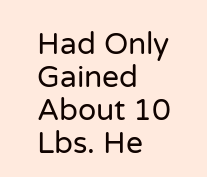Had Only Gained About 10 Lbs. He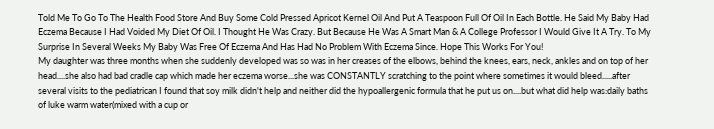Told Me To Go To The Health Food Store And Buy Some Cold Pressed Apricot Kernel Oil And Put A Teaspoon Full Of Oil In Each Bottle. He Said My Baby Had Eczema Because I Had Voided My Diet Of Oil. I Thought He Was Crazy. But Because He Was A Smart Man & A College Professor I Would Give It A Try. To My Surprise In Several Weeks My Baby Was Free Of Eczema And Has Had No Problem With Eczema Since. Hope This Works For You!
My daughter was three months when she suddenly developed was so was in her creases of the elbows, behind the knees, ears, neck, ankles and on top of her head....she also had bad cradle cap which made her eczema worse...she was CONSTANTLY scratching to the point where sometimes it would bleed.....after several visits to the pediatrican I found that soy milk didn't help and neither did the hypoallergenic formula that he put us on....but what did help was:daily baths of luke warm water(mixed with a cup or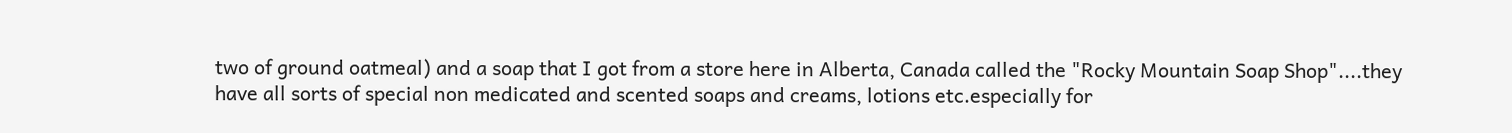two of ground oatmeal) and a soap that I got from a store here in Alberta, Canada called the "Rocky Mountain Soap Shop"....they have all sorts of special non medicated and scented soaps and creams, lotions etc.especially for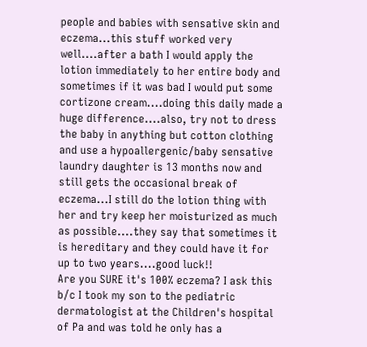people and babies with sensative skin and eczema...this stuff worked very well....after a bath I would apply the lotion immediately to her entire body and sometimes if it was bad I would put some cortizone cream....doing this daily made a huge difference....also, try not to dress the baby in anything but cotton clothing and use a hypoallergenic/baby sensative laundry daughter is 13 months now and still gets the occasional break of eczema...I still do the lotion thing with her and try keep her moisturized as much as possible....they say that sometimes it is hereditary and they could have it for up to two years....good luck!!
Are you SURE it's 100% eczema? I ask this b/c I took my son to the pediatric dermatologist at the Children's hospital of Pa and was told he only has a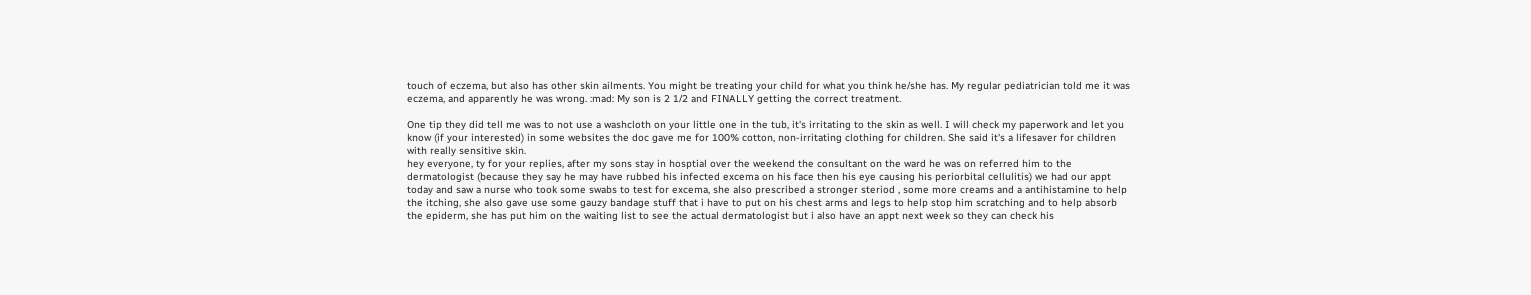touch of eczema, but also has other skin ailments. You might be treating your child for what you think he/she has. My regular pediatrician told me it was eczema, and apparently he was wrong. :mad: My son is 2 1/2 and FINALLY getting the correct treatment.

One tip they did tell me was to not use a washcloth on your little one in the tub, it's irritating to the skin as well. I will check my paperwork and let you know (if your interested) in some websites the doc gave me for 100% cotton, non-irritating clothing for children. She said it's a lifesaver for children with really sensitive skin.
hey everyone, ty for your replies, after my sons stay in hosptial over the weekend the consultant on the ward he was on referred him to the dermatologist (because they say he may have rubbed his infected excema on his face then his eye causing his periorbital cellulitis) we had our appt today and saw a nurse who took some swabs to test for excema, she also prescribed a stronger steriod , some more creams and a antihistamine to help the itching, she also gave use some gauzy bandage stuff that i have to put on his chest arms and legs to help stop him scratching and to help absorb the epiderm, she has put him on the waiting list to see the actual dermatologist but i also have an appt next week so they can check his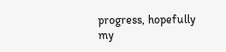progress, hopefully my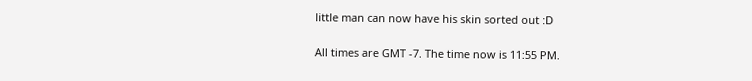little man can now have his skin sorted out :D

All times are GMT -7. The time now is 11:55 PM.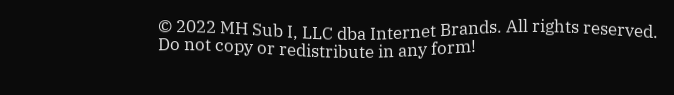© 2022 MH Sub I, LLC dba Internet Brands. All rights reserved.
Do not copy or redistribute in any form!